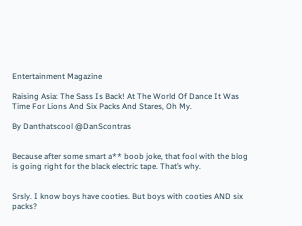Entertainment Magazine

Raising Asia: The Sass Is Back! At The World Of Dance It Was Time For Lions And Six Packs And Stares, Oh My.

By Danthatscool @DanScontras


Because after some smart a** boob joke, that fool with the blog is going right for the black electric tape. That’s why.


Srsly. I know boys have cooties. But boys with cooties AND six packs?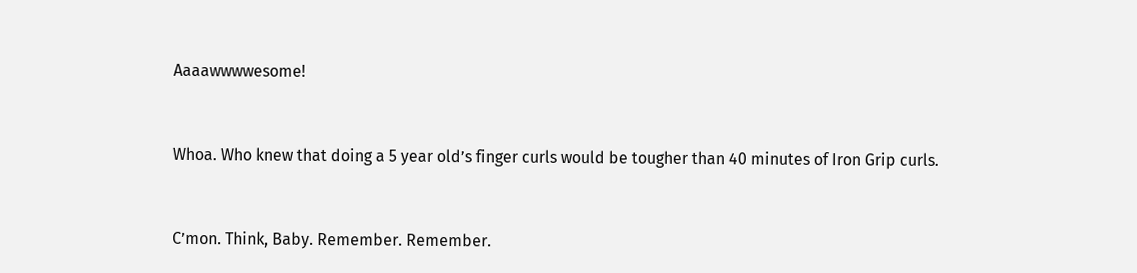Aaaawwwwesome!


Whoa. Who knew that doing a 5 year old’s finger curls would be tougher than 40 minutes of Iron Grip curls.


C’mon. Think, Baby. Remember. Remember.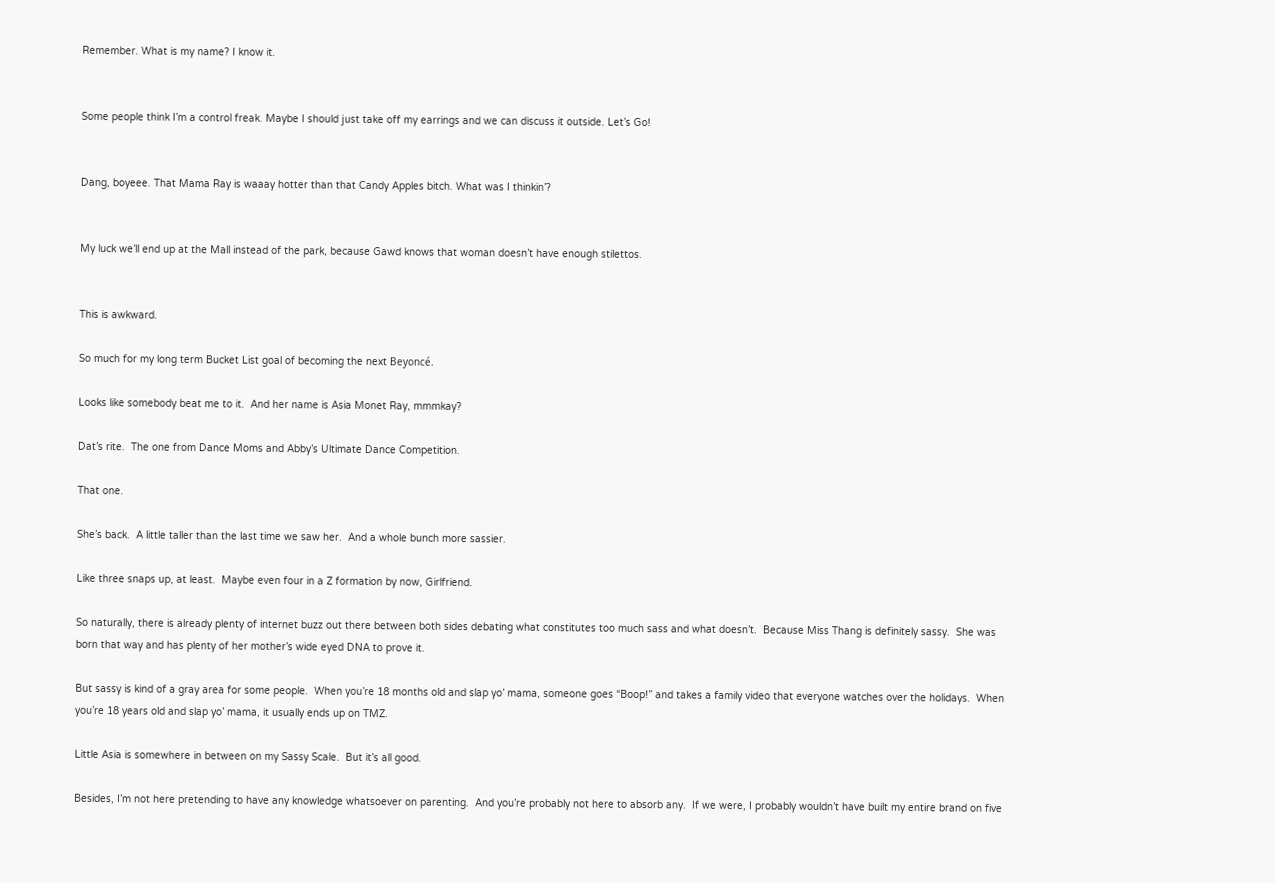Remember. What is my name? I know it.


Some people think I’m a control freak. Maybe I should just take off my earrings and we can discuss it outside. Let’s Go!


Dang, boyeee. That Mama Ray is waaay hotter than that Candy Apples bitch. What was I thinkin’?


My luck we’ll end up at the Mall instead of the park, because Gawd knows that woman doesn’t have enough stilettos.


This is awkward.

So much for my long term Bucket List goal of becoming the next Beyoncé.

Looks like somebody beat me to it.  And her name is Asia Monet Ray, mmmkay?

Dat’s rite.  The one from Dance Moms and Abby’s Ultimate Dance Competition.

That one.

She’s back.  A little taller than the last time we saw her.  And a whole bunch more sassier.

Like three snaps up, at least.  Maybe even four in a Z formation by now, Girlfriend.

So naturally, there is already plenty of internet buzz out there between both sides debating what constitutes too much sass and what doesn’t.  Because Miss Thang is definitely sassy.  She was born that way and has plenty of her mother’s wide eyed DNA to prove it.

But sassy is kind of a gray area for some people.  When you’re 18 months old and slap yo’ mama, someone goes “Boop!” and takes a family video that everyone watches over the holidays.  When you’re 18 years old and slap yo’ mama, it usually ends up on TMZ.

Little Asia is somewhere in between on my Sassy Scale.  But it’s all good.

Besides, I’m not here pretending to have any knowledge whatsoever on parenting.  And you’re probably not here to absorb any.  If we were, I probably wouldn’t have built my entire brand on five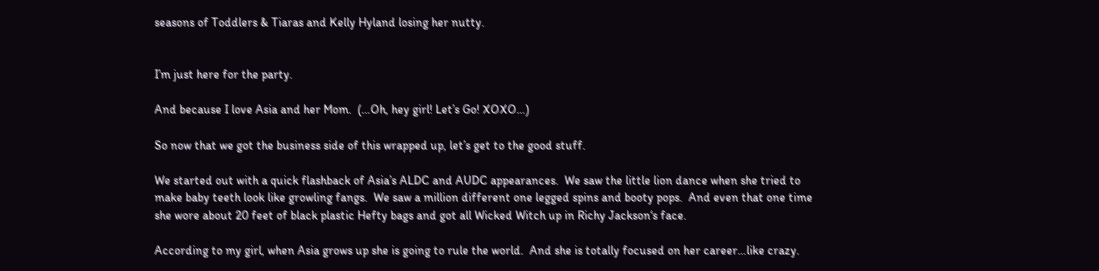seasons of Toddlers & Tiaras and Kelly Hyland losing her nutty.


I’m just here for the party.

And because I love Asia and her Mom.  (…Oh, hey girl! Let’s Go! XOXO…)

So now that we got the business side of this wrapped up, let’s get to the good stuff.

We started out with a quick flashback of Asia’s ALDC and AUDC appearances.  We saw the little lion dance when she tried to make baby teeth look like growling fangs.  We saw a million different one legged spins and booty pops.  And even that one time she wore about 20 feet of black plastic Hefty bags and got all Wicked Witch up in Richy Jackson‘s face.

According to my girl, when Asia grows up she is going to rule the world.  And she is totally focused on her career…like crazy.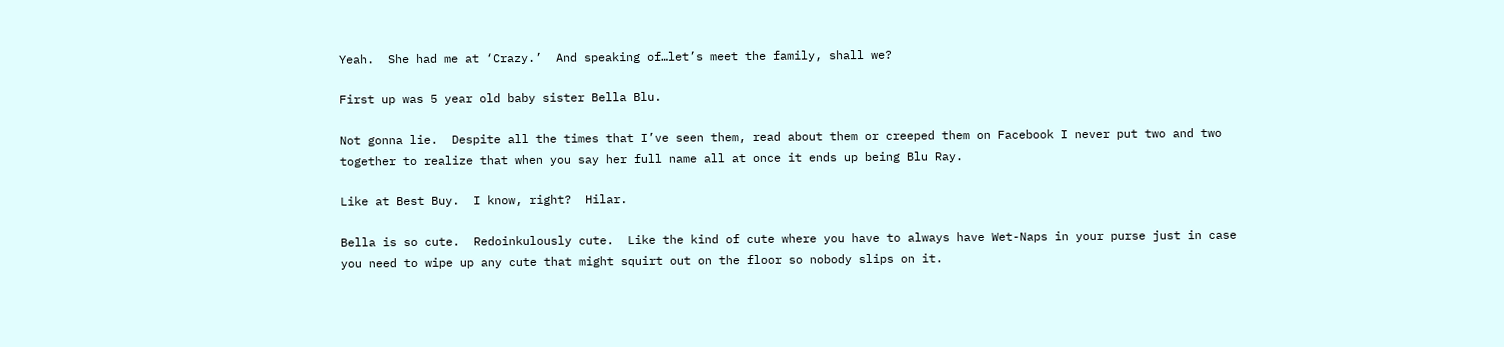Yeah.  She had me at ‘Crazy.’  And speaking of…let’s meet the family, shall we?

First up was 5 year old baby sister Bella Blu.

Not gonna lie.  Despite all the times that I’ve seen them, read about them or creeped them on Facebook I never put two and two together to realize that when you say her full name all at once it ends up being Blu Ray.

Like at Best Buy.  I know, right?  Hilar.

Bella is so cute.  Redoinkulously cute.  Like the kind of cute where you have to always have Wet-Naps in your purse just in case you need to wipe up any cute that might squirt out on the floor so nobody slips on it.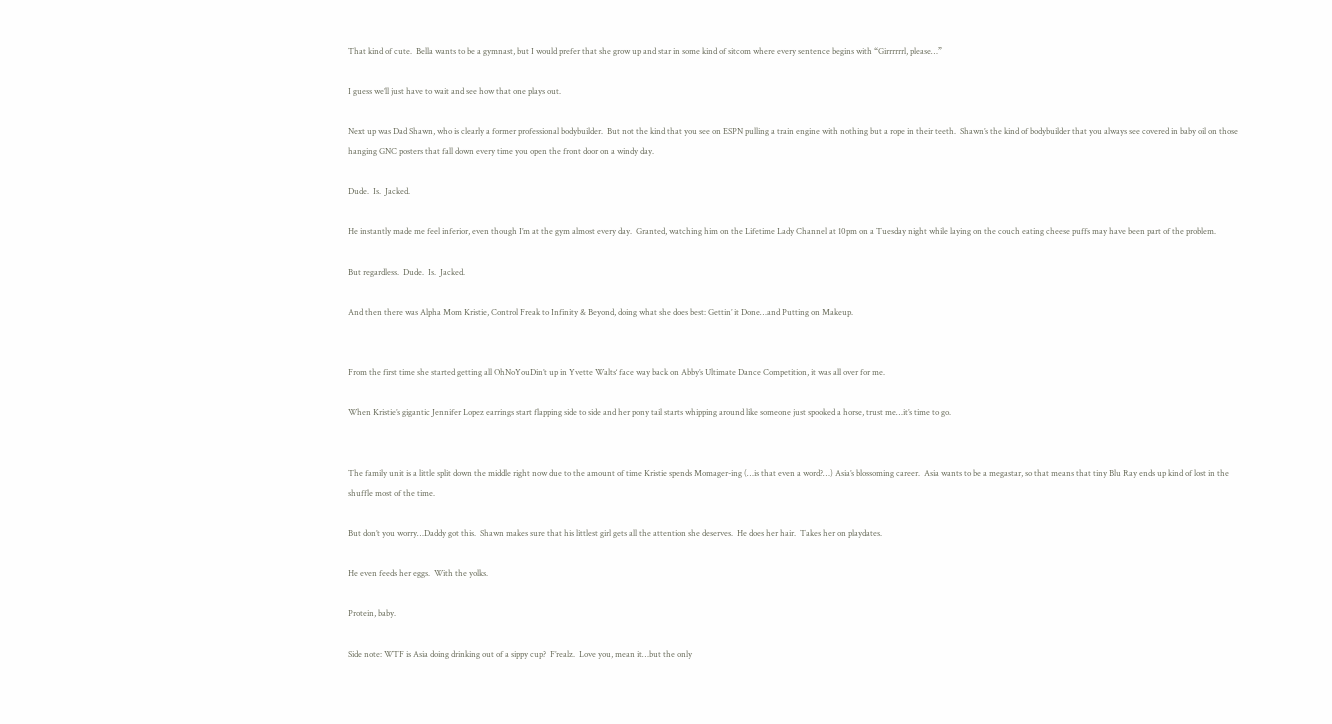That kind of cute.  Bella wants to be a gymnast, but I would prefer that she grow up and star in some kind of sitcom where every sentence begins with “Girrrrrrl, please…”

I guess we’ll just have to wait and see how that one plays out.

Next up was Dad Shawn, who is clearly a former professional bodybuilder.  But not the kind that you see on ESPN pulling a train engine with nothing but a rope in their teeth.  Shawn’s the kind of bodybuilder that you always see covered in baby oil on those hanging GNC posters that fall down every time you open the front door on a windy day.

Dude.  Is.  Jacked.

He instantly made me feel inferior, even though I’m at the gym almost every day.  Granted, watching him on the Lifetime Lady Channel at 10pm on a Tuesday night while laying on the couch eating cheese puffs may have been part of the problem.

But regardless.  Dude.  Is.  Jacked.

And then there was Alpha Mom Kristie, Control Freak to Infinity & Beyond, doing what she does best: Gettin’ it Done…and Putting on Makeup.


From the first time she started getting all OhNoYouDin’t up in Yvette Walts‘ face way back on Abby’s Ultimate Dance Competition, it was all over for me.

When Kristie’s gigantic Jennifer Lopez earrings start flapping side to side and her pony tail starts whipping around like someone just spooked a horse, trust me…it’s time to go.


The family unit is a little split down the middle right now due to the amount of time Kristie spends Momager-ing (…is that even a word?…) Asia’s blossoming career.  Asia wants to be a megastar, so that means that tiny Blu Ray ends up kind of lost in the shuffle most of the time.

But don’t you worry…Daddy got this.  Shawn makes sure that his littlest girl gets all the attention she deserves.  He does her hair.  Takes her on playdates.

He even feeds her eggs.  With the yolks.

Protein, baby.

Side note: WTF is Asia doing drinking out of a sippy cup?  F’realz.  Love you, mean it…but the only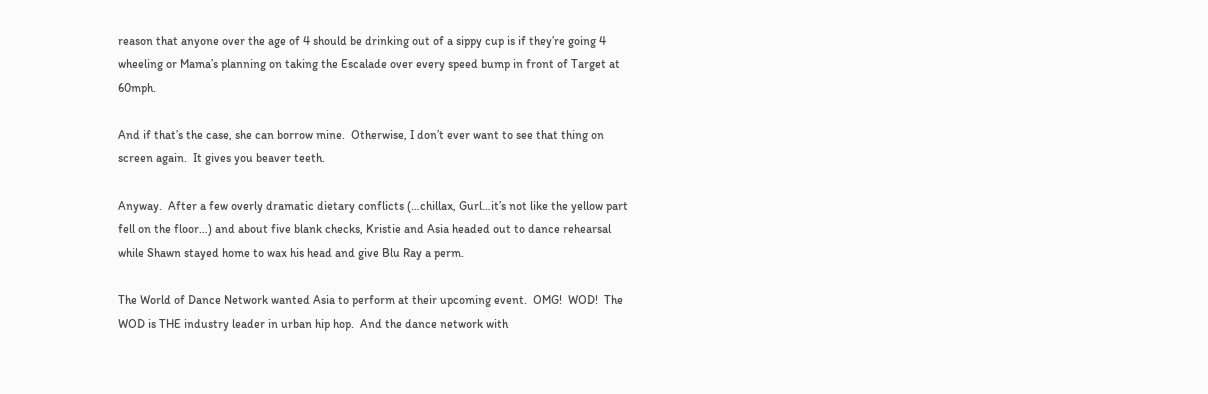reason that anyone over the age of 4 should be drinking out of a sippy cup is if they’re going 4 wheeling or Mama’s planning on taking the Escalade over every speed bump in front of Target at 60mph.

And if that’s the case, she can borrow mine.  Otherwise, I don’t ever want to see that thing on screen again.  It gives you beaver teeth.

Anyway.  After a few overly dramatic dietary conflicts (…chillax, Gurl…it’s not like the yellow part fell on the floor…) and about five blank checks, Kristie and Asia headed out to dance rehearsal while Shawn stayed home to wax his head and give Blu Ray a perm.

The World of Dance Network wanted Asia to perform at their upcoming event.  OMG!  WOD!  The WOD is THE industry leader in urban hip hop.  And the dance network with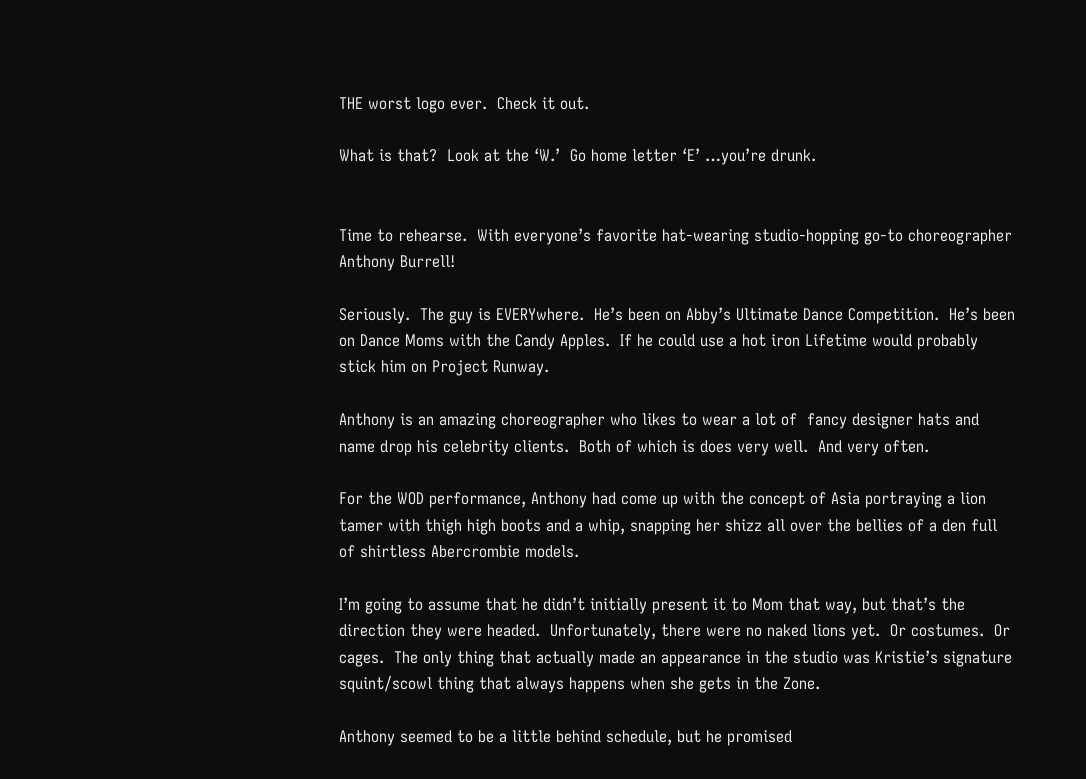THE worst logo ever.  Check it out.

What is that?  Look at the ‘W.’  Go home letter ‘E’ …you’re drunk.


Time to rehearse.  With everyone’s favorite hat-wearing studio-hopping go-to choreographer Anthony Burrell!

Seriously.  The guy is EVERYwhere.  He’s been on Abby’s Ultimate Dance Competition.  He’s been on Dance Moms with the Candy Apples.  If he could use a hot iron Lifetime would probably stick him on Project Runway.

Anthony is an amazing choreographer who likes to wear a lot of  fancy designer hats and name drop his celebrity clients.  Both of which is does very well.  And very often.

For the WOD performance, Anthony had come up with the concept of Asia portraying a lion tamer with thigh high boots and a whip, snapping her shizz all over the bellies of a den full of shirtless Abercrombie models.

I’m going to assume that he didn’t initially present it to Mom that way, but that’s the direction they were headed.  Unfortunately, there were no naked lions yet.  Or costumes.  Or cages.  The only thing that actually made an appearance in the studio was Kristie’s signature squint/scowl thing that always happens when she gets in the Zone.

Anthony seemed to be a little behind schedule, but he promised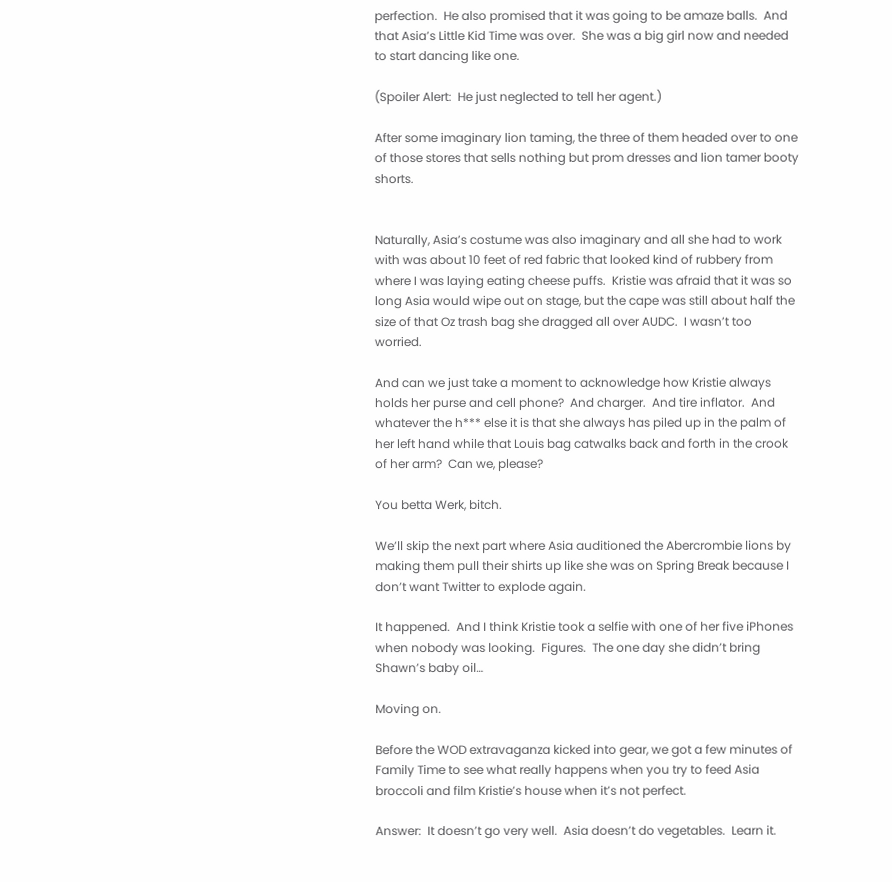perfection.  He also promised that it was going to be amaze balls.  And that Asia’s Little Kid Time was over.  She was a big girl now and needed to start dancing like one.

(Spoiler Alert:  He just neglected to tell her agent.)

After some imaginary lion taming, the three of them headed over to one of those stores that sells nothing but prom dresses and lion tamer booty shorts.


Naturally, Asia’s costume was also imaginary and all she had to work with was about 10 feet of red fabric that looked kind of rubbery from where I was laying eating cheese puffs.  Kristie was afraid that it was so long Asia would wipe out on stage, but the cape was still about half the size of that Oz trash bag she dragged all over AUDC.  I wasn’t too worried.

And can we just take a moment to acknowledge how Kristie always holds her purse and cell phone?  And charger.  And tire inflator.  And whatever the h*** else it is that she always has piled up in the palm of her left hand while that Louis bag catwalks back and forth in the crook of her arm?  Can we, please?

You betta Werk, bitch.

We’ll skip the next part where Asia auditioned the Abercrombie lions by making them pull their shirts up like she was on Spring Break because I don’t want Twitter to explode again.

It happened.  And I think Kristie took a selfie with one of her five iPhones when nobody was looking.  Figures.  The one day she didn’t bring Shawn’s baby oil…

Moving on.

Before the WOD extravaganza kicked into gear, we got a few minutes of Family Time to see what really happens when you try to feed Asia broccoli and film Kristie’s house when it’s not perfect.

Answer:  It doesn’t go very well.  Asia doesn’t do vegetables.  Learn it.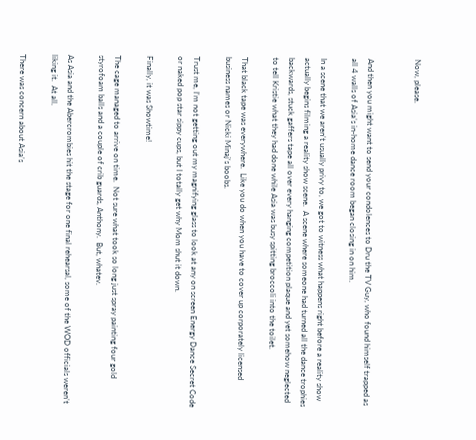Now, please.


And then you might want to send your condolences to Dru the TV Guy, who found himself trapped as all 4 walls of Asia’s in-home dance room began closing in on him.

In a scene that we aren’t usually privy to, we got to witness what happens right before a reality show actually begins filming a reality show scene.  A scene where someone had turned all the dance trophies backwards, stuck gaffers tape all over every hanging competition plaque and yet somehow neglected to tell Kristie what they had done while Asia was busy spitting broccoli into the toilet.

That black tape was everywhere.  Like you do when you have to cover up corporately licensed business names or Nicki Minaj‘s boobs.

Trust me, I’m not getting out my magnifying glass to look at any on screen Energy Dance Secret Code or naked pop star sippy cups, but I totally get why Mom shut it down.

Finally, it was Showtime!

The cage managed to arrive on time.  Not sure what took so long just spray painting four gold styrofoam balls and a couple of crib guards, Anthony.  But, whatev.

As Asia and the Abercrombies hit the stage for one final rehearsal, some of the WOD officials weren’t liking it.  At all.

There was concern about Asia’s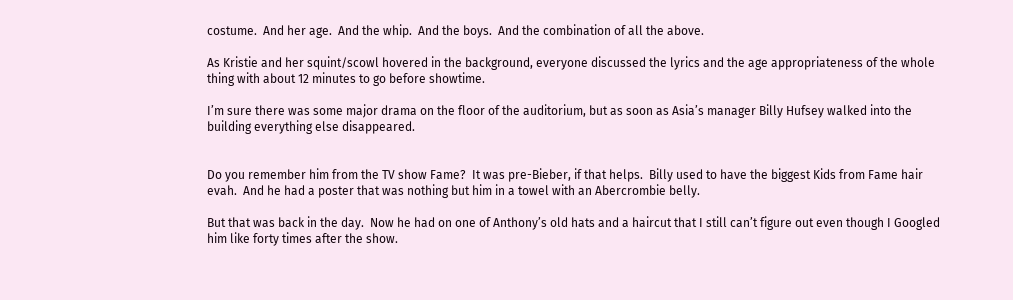costume.  And her age.  And the whip.  And the boys.  And the combination of all the above.

As Kristie and her squint/scowl hovered in the background, everyone discussed the lyrics and the age appropriateness of the whole thing with about 12 minutes to go before showtime.

I’m sure there was some major drama on the floor of the auditorium, but as soon as Asia’s manager Billy Hufsey walked into the building everything else disappeared.


Do you remember him from the TV show Fame?  It was pre-Bieber, if that helps.  Billy used to have the biggest Kids from Fame hair evah.  And he had a poster that was nothing but him in a towel with an Abercrombie belly.

But that was back in the day.  Now he had on one of Anthony’s old hats and a haircut that I still can’t figure out even though I Googled him like forty times after the show.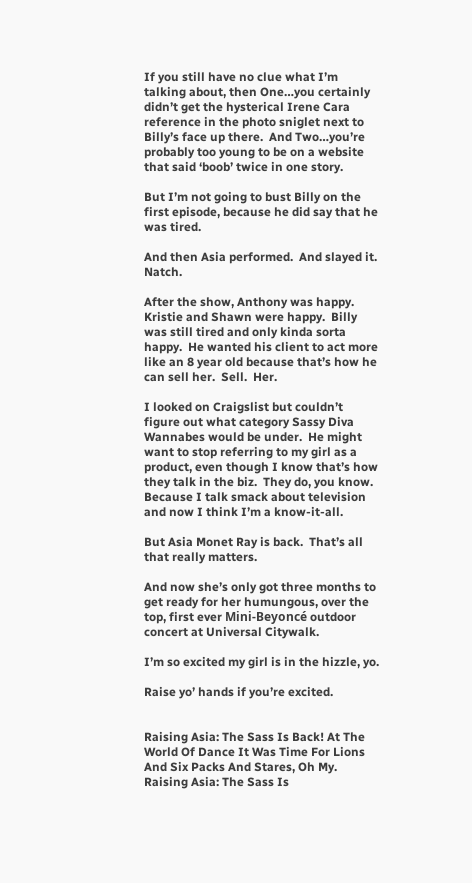If you still have no clue what I’m talking about, then One…you certainly didn’t get the hysterical Irene Cara reference in the photo sniglet next to Billy’s face up there.  And Two…you’re probably too young to be on a website that said ‘boob’ twice in one story.

But I’m not going to bust Billy on the first episode, because he did say that he was tired.

And then Asia performed.  And slayed it.  Natch.

After the show, Anthony was happy.  Kristie and Shawn were happy.  Billy was still tired and only kinda sorta happy.  He wanted his client to act more like an 8 year old because that’s how he can sell her.  Sell.  Her.

I looked on Craigslist but couldn’t figure out what category Sassy Diva Wannabes would be under.  He might want to stop referring to my girl as a product, even though I know that’s how they talk in the biz.  They do, you know.  Because I talk smack about television and now I think I’m a know-it-all.

But Asia Monet Ray is back.  That’s all that really matters.

And now she’s only got three months to get ready for her humungous, over the top, first ever Mini-Beyoncé outdoor concert at Universal Citywalk.

I’m so excited my girl is in the hizzle, yo.

Raise yo’ hands if you’re excited.


Raising Asia: The Sass Is Back! At The World Of Dance It Was Time For Lions And Six Packs And Stares, Oh My.
Raising Asia: The Sass Is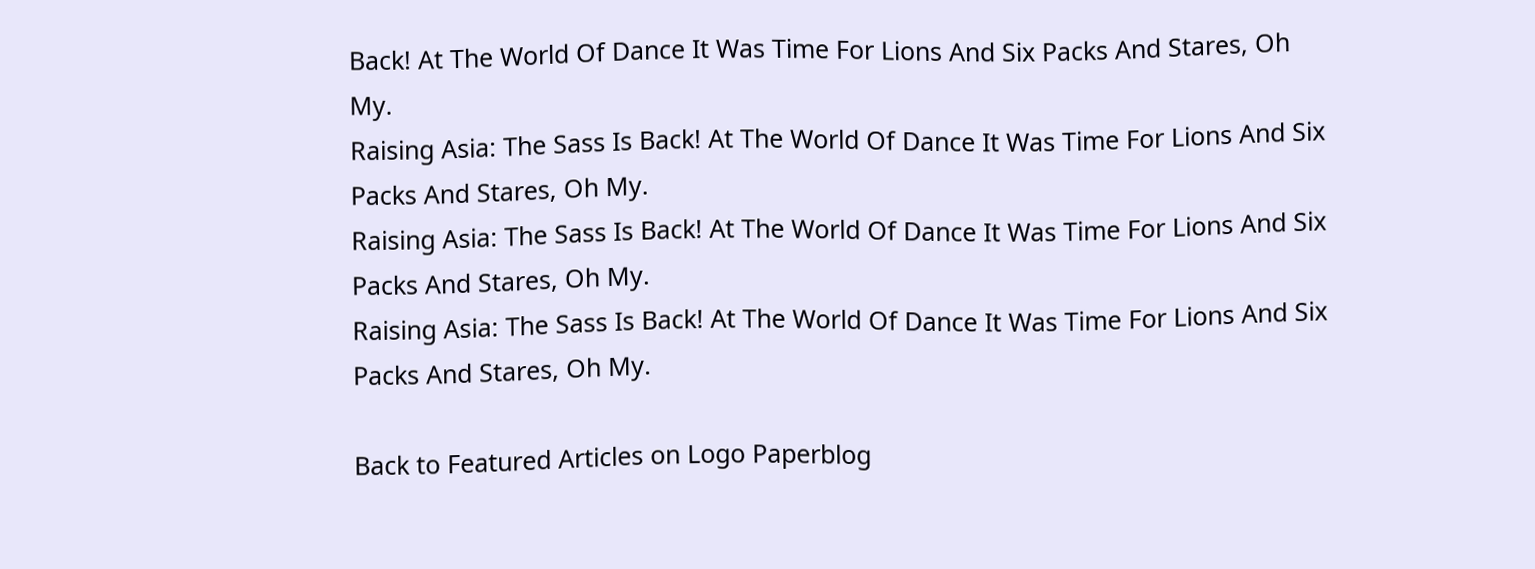Back! At The World Of Dance It Was Time For Lions And Six Packs And Stares, Oh My.
Raising Asia: The Sass Is Back! At The World Of Dance It Was Time For Lions And Six Packs And Stares, Oh My.
Raising Asia: The Sass Is Back! At The World Of Dance It Was Time For Lions And Six Packs And Stares, Oh My.
Raising Asia: The Sass Is Back! At The World Of Dance It Was Time For Lions And Six Packs And Stares, Oh My.

Back to Featured Articles on Logo Paperblog